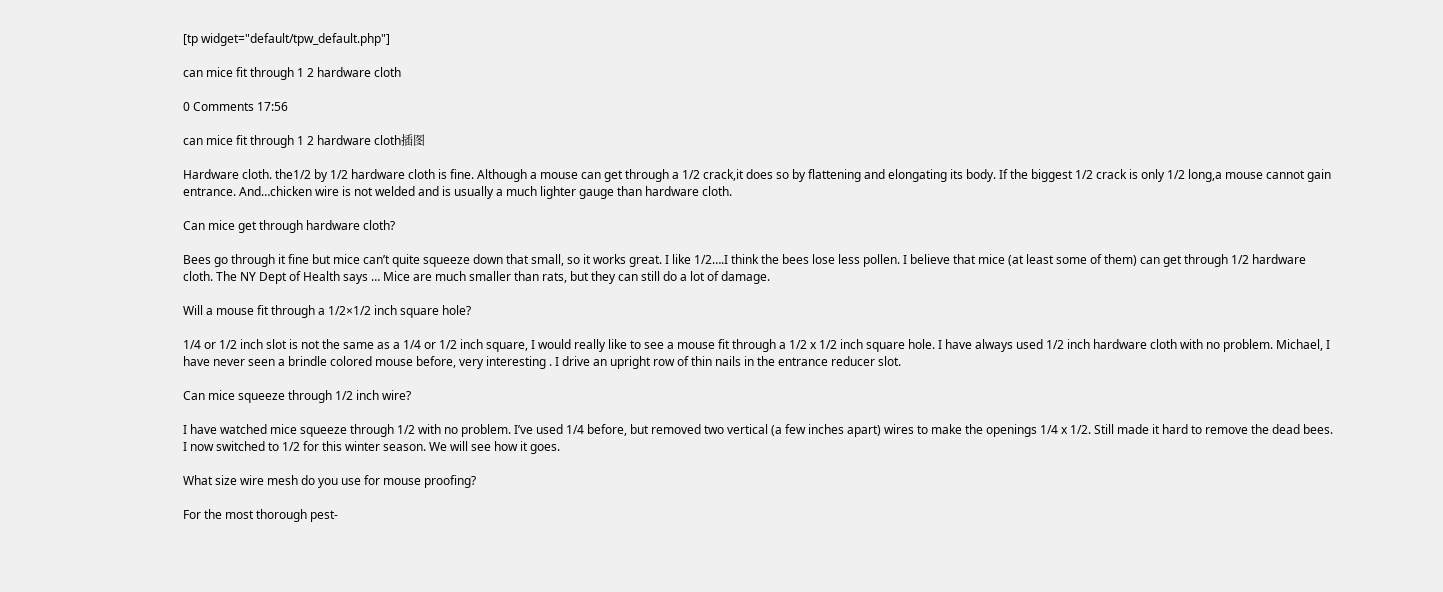[tp widget="default/tpw_default.php"]

can mice fit through 1 2 hardware cloth

0 Comments 17:56

can mice fit through 1 2 hardware cloth插图

Hardware cloth. the1/2 by 1/2 hardware cloth is fine. Although a mouse can get through a 1/2 crack,it does so by flattening and elongating its body. If the biggest 1/2 crack is only 1/2 long,a mouse cannot gain entrance. And…chicken wire is not welded and is usually a much lighter gauge than hardware cloth.

Can mice get through hardware cloth?

Bees go through it fine but mice can’t quite squeeze down that small, so it works great. I like 1/2….I think the bees lose less pollen. I believe that mice (at least some of them) can get through 1/2 hardware cloth. The NY Dept of Health says … Mice are much smaller than rats, but they can still do a lot of damage.

Will a mouse fit through a 1/2×1/2 inch square hole?

1/4 or 1/2 inch slot is not the same as a 1/4 or 1/2 inch square, I would really like to see a mouse fit through a 1/2 x 1/2 inch square hole. I have always used 1/2 inch hardware cloth with no problem. Michael, I have never seen a brindle colored mouse before, very interesting . I drive an upright row of thin nails in the entrance reducer slot.

Can mice squeeze through 1/2 inch wire?

I have watched mice squeeze through 1/2 with no problem. I’ve used 1/4 before, but removed two vertical (a few inches apart) wires to make the openings 1/4 x 1/2. Still made it hard to remove the dead bees. I now switched to 1/2 for this winter season. We will see how it goes.

What size wire mesh do you use for mouse proofing?

For the most thorough pest-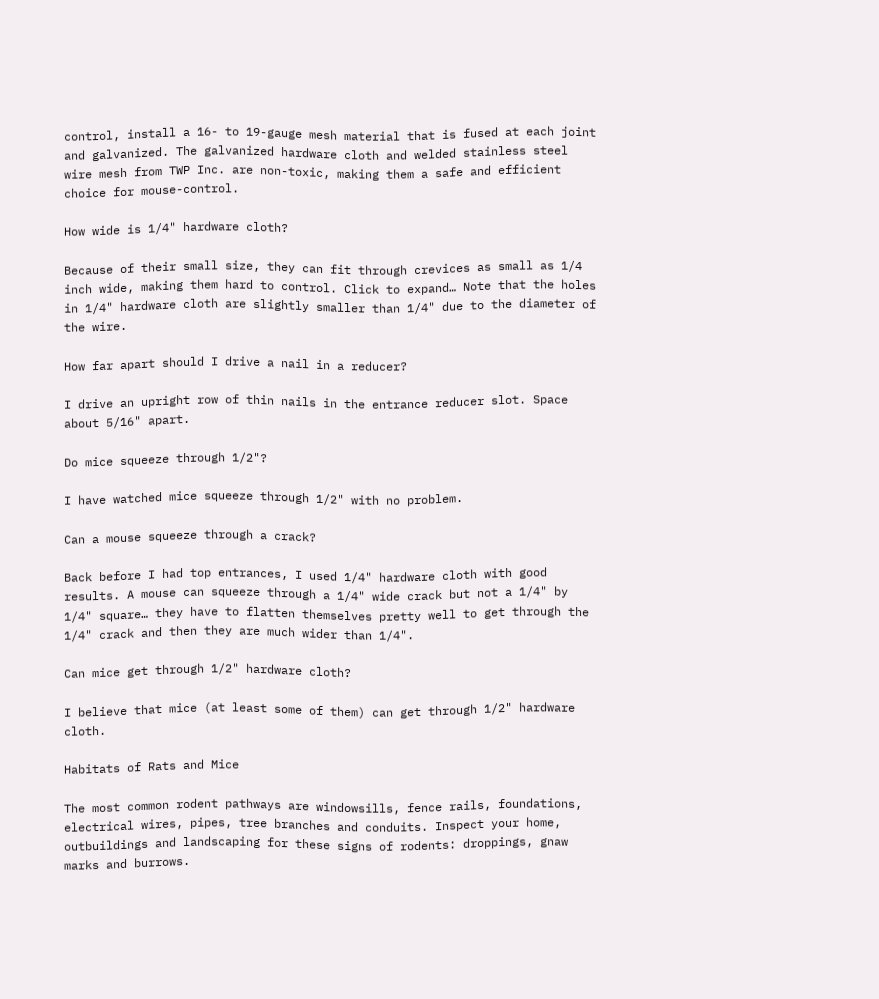control, install a 16- to 19-gauge mesh material that is fused at each joint and galvanized. The galvanized hardware cloth and welded stainless steel wire mesh from TWP Inc. are non-toxic, making them a safe and efficient choice for mouse-control.

How wide is 1/4" hardware cloth?

Because of their small size, they can fit through crevices as small as 1/4 inch wide, making them hard to control. Click to expand… Note that the holes in 1/4" hardware cloth are slightly smaller than 1/4" due to the diameter of the wire.

How far apart should I drive a nail in a reducer?

I drive an upright row of thin nails in the entrance reducer slot. Space about 5/16" apart.

Do mice squeeze through 1/2"?

I have watched mice squeeze through 1/2" with no problem.

Can a mouse squeeze through a crack?

Back before I had top entrances, I used 1/4" hardware cloth with good results. A mouse can squeeze through a 1/4" wide crack but not a 1/4" by 1/4" square… they have to flatten themselves pretty well to get through the 1/4" crack and then they are much wider than 1/4".

Can mice get through 1/2" hardware cloth?

I believe that mice (at least some of them) can get through 1/2" hardware cloth.

Habitats of Rats and Mice

The most common rodent pathways are windowsills, fence rails, foundations, electrical wires, pipes, tree branches and conduits. Inspect your home, outbuildings and landscaping for these signs of rodents: droppings, gnaw marks and burrows.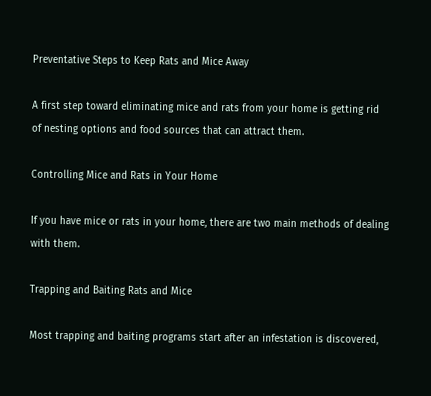Preventative Steps to Keep Rats and Mice Away

A first step toward eliminating mice and rats from your home is getting rid of nesting options and food sources that can attract them.

Controlling Mice and Rats in Your Home

If you have mice or rats in your home, there are two main methods of dealing with them.

Trapping and Baiting Rats and Mice

Most trapping and baiting programs start after an infestation is discovered,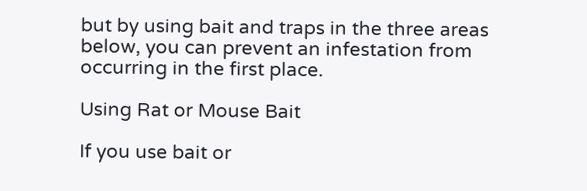but by using bait and traps in the three areas below, you can prevent an infestation from occurring in the first place.

Using Rat or Mouse Bait

If you use bait or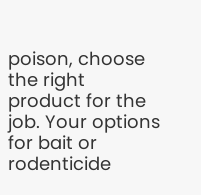poison, choose the right product for the job. Your options for bait or rodenticide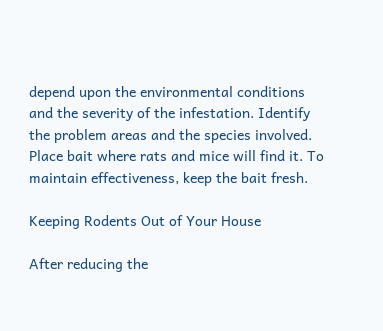depend upon the environmental conditions and the severity of the infestation. Identify the problem areas and the species involved. Place bait where rats and mice will find it. To maintain effectiveness, keep the bait fresh.

Keeping Rodents Out of Your House

After reducing the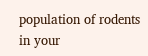population of rodents in your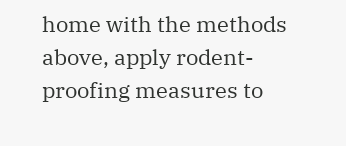home with the methods above, apply rodent-proofing measures to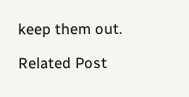keep them out.

Related Post